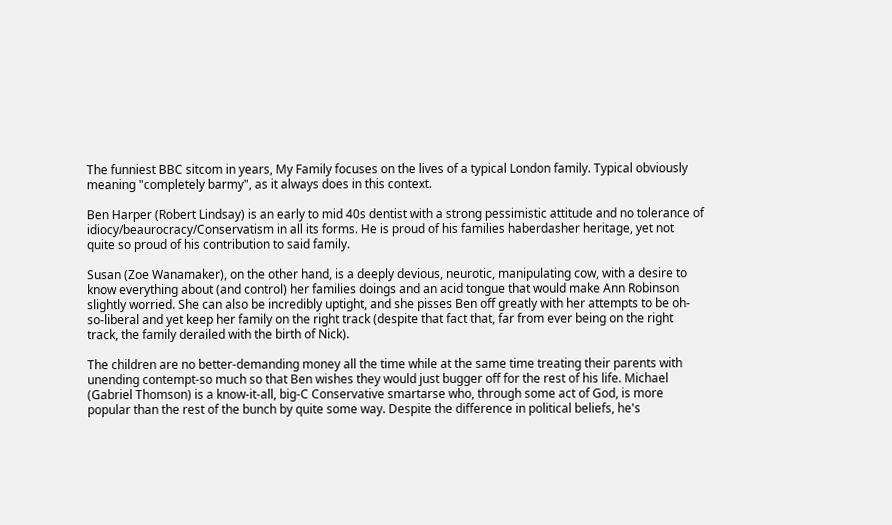The funniest BBC sitcom in years, My Family focuses on the lives of a typical London family. Typical obviously meaning "completely barmy", as it always does in this context.

Ben Harper (Robert Lindsay) is an early to mid 40s dentist with a strong pessimistic attitude and no tolerance of idiocy/beaurocracy/Conservatism in all its forms. He is proud of his families haberdasher heritage, yet not quite so proud of his contribution to said family.

Susan (Zoe Wanamaker), on the other hand, is a deeply devious, neurotic, manipulating cow, with a desire to know everything about (and control) her families doings and an acid tongue that would make Ann Robinson slightly worried. She can also be incredibly uptight, and she pisses Ben off greatly with her attempts to be oh-so-liberal and yet keep her family on the right track (despite that fact that, far from ever being on the right track, the family derailed with the birth of Nick).

The children are no better-demanding money all the time while at the same time treating their parents with unending contempt-so much so that Ben wishes they would just bugger off for the rest of his life. Michael (Gabriel Thomson) is a know-it-all, big-C Conservative smartarse who, through some act of God, is more popular than the rest of the bunch by quite some way. Despite the difference in political beliefs, he's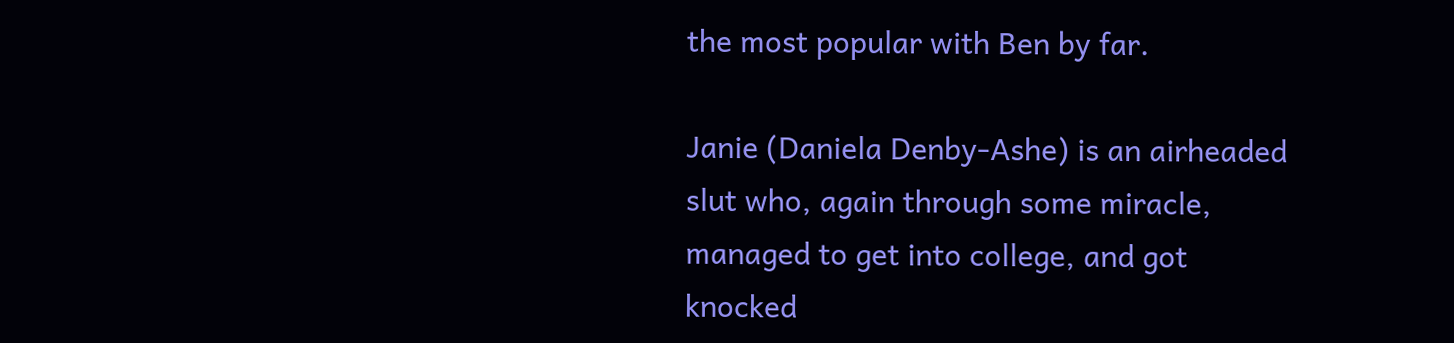the most popular with Ben by far.

Janie (Daniela Denby-Ashe) is an airheaded slut who, again through some miracle, managed to get into college, and got knocked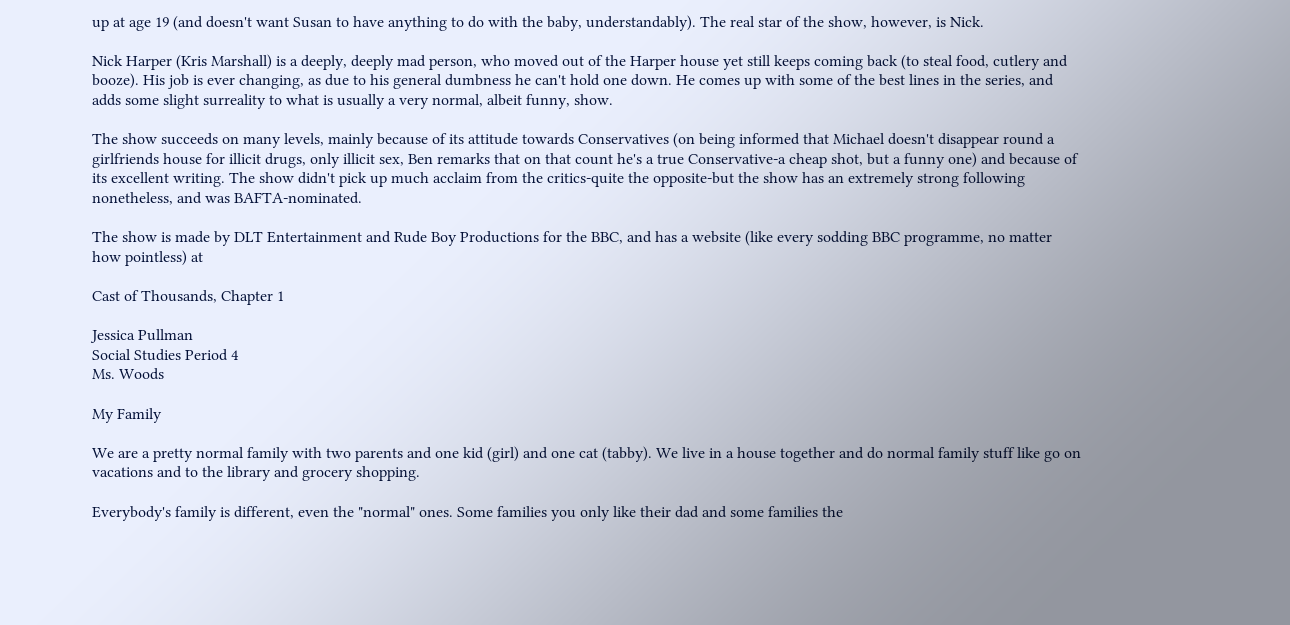up at age 19 (and doesn't want Susan to have anything to do with the baby, understandably). The real star of the show, however, is Nick.

Nick Harper (Kris Marshall) is a deeply, deeply mad person, who moved out of the Harper house yet still keeps coming back (to steal food, cutlery and booze). His job is ever changing, as due to his general dumbness he can't hold one down. He comes up with some of the best lines in the series, and adds some slight surreality to what is usually a very normal, albeit funny, show.

The show succeeds on many levels, mainly because of its attitude towards Conservatives (on being informed that Michael doesn't disappear round a girlfriends house for illicit drugs, only illicit sex, Ben remarks that on that count he's a true Conservative-a cheap shot, but a funny one) and because of its excellent writing. The show didn't pick up much acclaim from the critics-quite the opposite-but the show has an extremely strong following nonetheless, and was BAFTA-nominated.

The show is made by DLT Entertainment and Rude Boy Productions for the BBC, and has a website (like every sodding BBC programme, no matter how pointless) at

Cast of Thousands, Chapter 1

Jessica Pullman
Social Studies Period 4
Ms. Woods

My Family

We are a pretty normal family with two parents and one kid (girl) and one cat (tabby). We live in a house together and do normal family stuff like go on vacations and to the library and grocery shopping.

Everybody's family is different, even the "normal" ones. Some families you only like their dad and some families the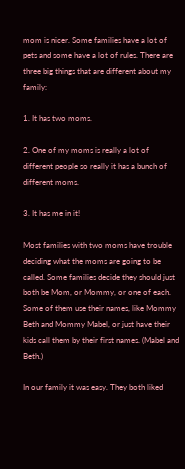mom is nicer. Some families have a lot of pets and some have a lot of rules. There are three big things that are different about my family:

1. It has two moms.

2. One of my moms is really a lot of different people so really it has a bunch of different moms.

3. It has me in it!

Most families with two moms have trouble deciding what the moms are going to be called. Some families decide they should just both be Mom, or Mommy, or one of each. Some of them use their names, like Mommy Beth and Mommy Mabel, or just have their kids call them by their first names. (Mabel and Beth.)

In our family it was easy. They both liked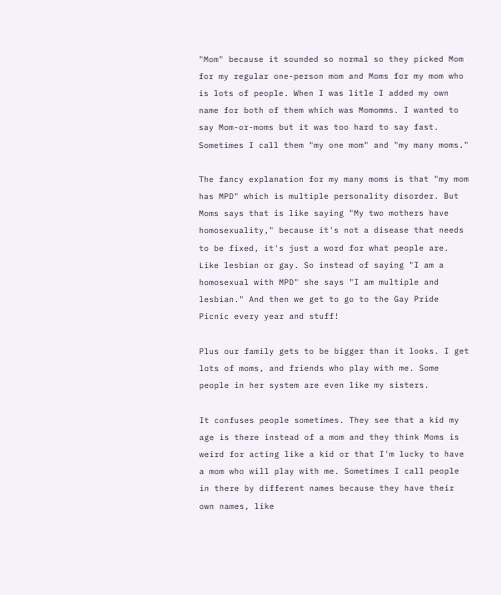"Mom" because it sounded so normal so they picked Mom for my regular one-person mom and Moms for my mom who is lots of people. When I was litle I added my own name for both of them which was Momomms. I wanted to say Mom-or-moms but it was too hard to say fast. Sometimes I call them "my one mom" and "my many moms."

The fancy explanation for my many moms is that "my mom has MPD" which is multiple personality disorder. But Moms says that is like saying "My two mothers have homosexuality," because it's not a disease that needs to be fixed, it's just a word for what people are. Like lesbian or gay. So instead of saying "I am a homosexual with MPD" she says "I am multiple and lesbian." And then we get to go to the Gay Pride Picnic every year and stuff!

Plus our family gets to be bigger than it looks. I get lots of moms, and friends who play with me. Some people in her system are even like my sisters.

It confuses people sometimes. They see that a kid my age is there instead of a mom and they think Moms is weird for acting like a kid or that I'm lucky to have a mom who will play with me. Sometimes I call people in there by different names because they have their own names, like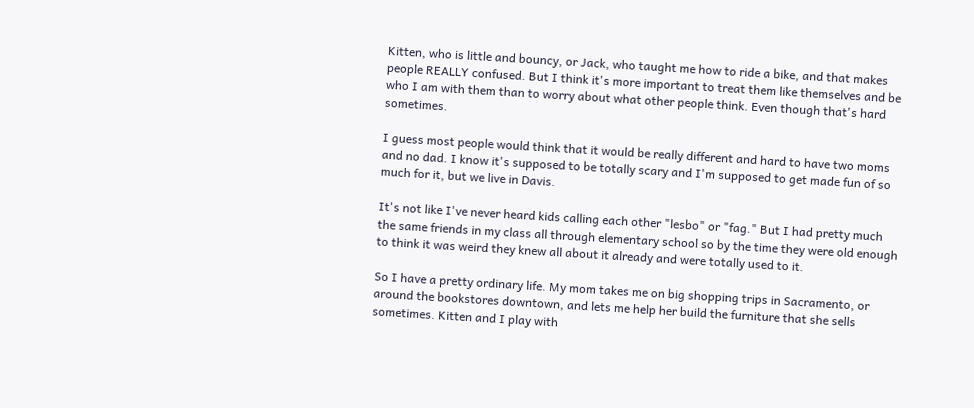Kitten, who is little and bouncy, or Jack, who taught me how to ride a bike, and that makes people REALLY confused. But I think it's more important to treat them like themselves and be who I am with them than to worry about what other people think. Even though that's hard sometimes.

I guess most people would think that it would be really different and hard to have two moms and no dad. I know it's supposed to be totally scary and I'm supposed to get made fun of so much for it, but we live in Davis.

It's not like I've never heard kids calling each other "lesbo" or "fag." But I had pretty much the same friends in my class all through elementary school so by the time they were old enough to think it was weird they knew all about it already and were totally used to it.

So I have a pretty ordinary life. My mom takes me on big shopping trips in Sacramento, or around the bookstores downtown, and lets me help her build the furniture that she sells sometimes. Kitten and I play with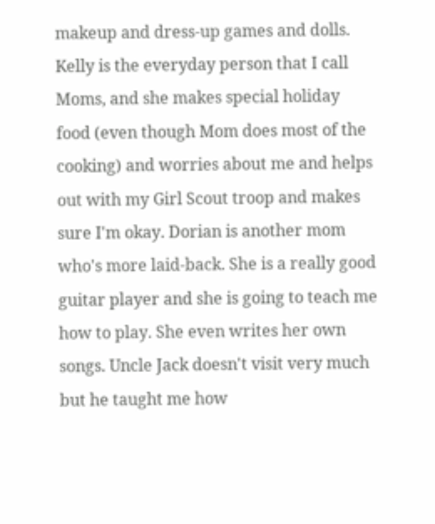makeup and dress-up games and dolls. Kelly is the everyday person that I call Moms, and she makes special holiday food (even though Mom does most of the cooking) and worries about me and helps out with my Girl Scout troop and makes sure I'm okay. Dorian is another mom who's more laid-back. She is a really good guitar player and she is going to teach me how to play. She even writes her own songs. Uncle Jack doesn't visit very much but he taught me how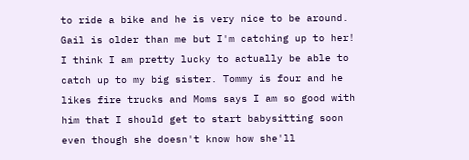to ride a bike and he is very nice to be around. Gail is older than me but I'm catching up to her! I think I am pretty lucky to actually be able to catch up to my big sister. Tommy is four and he likes fire trucks and Moms says I am so good with him that I should get to start babysitting soon even though she doesn't know how she'll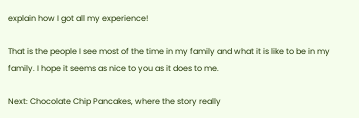explain how I got all my experience!

That is the people I see most of the time in my family and what it is like to be in my family. I hope it seems as nice to you as it does to me.

Next: Chocolate Chip Pancakes, where the story really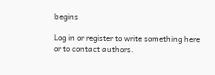begins

Log in or register to write something here or to contact authors.